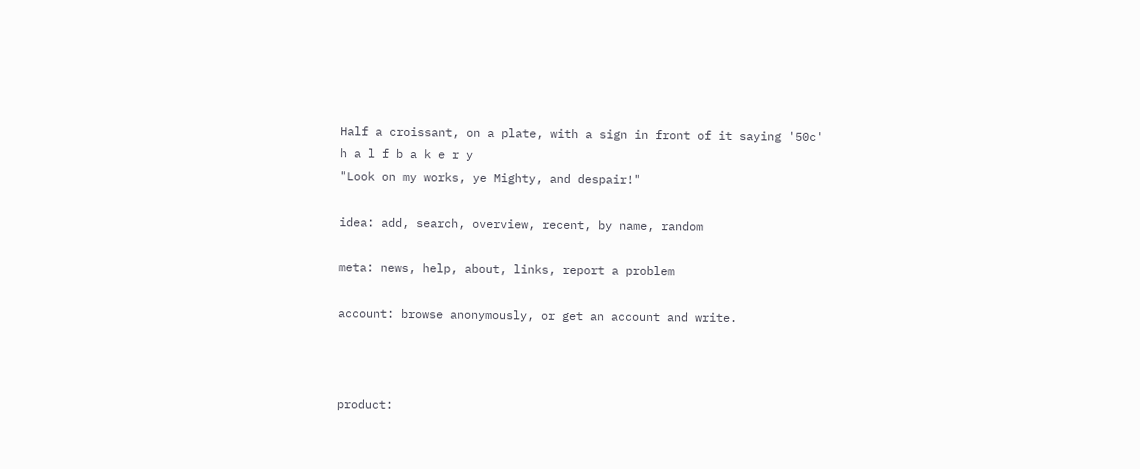Half a croissant, on a plate, with a sign in front of it saying '50c'
h a l f b a k e r y
"Look on my works, ye Mighty, and despair!"

idea: add, search, overview, recent, by name, random

meta: news, help, about, links, report a problem

account: browse anonymously, or get an account and write.



product: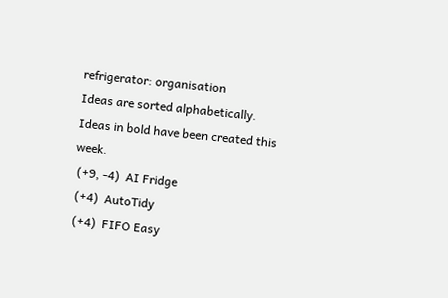refrigerator: organisation
Ideas are sorted alphabetically.
Ideas in bold have been created this week.
 (+9, -4)  AI Fridge
 (+4)  AutoTidy
 (+4)  FIFO Easy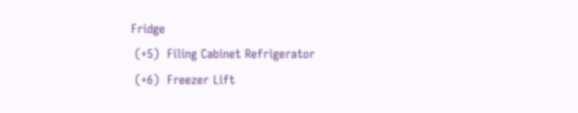Fridge
 (+5)  Filing Cabinet Refrigerator
 (+6)  Freezer Lift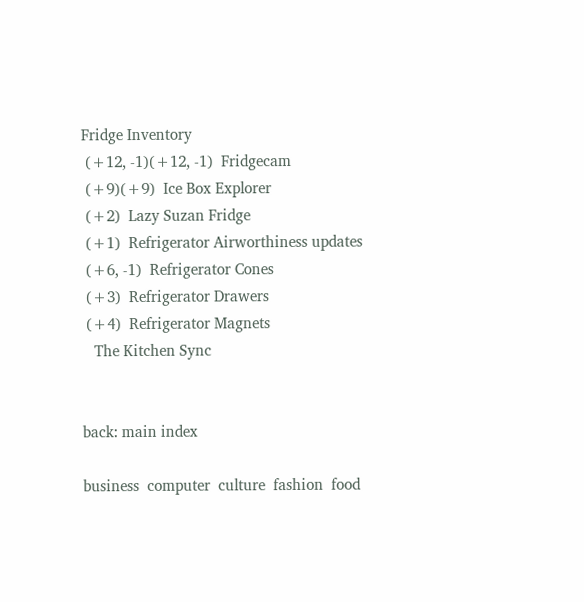Fridge Inventory
 (+12, -1)(+12, -1)  Fridgecam
 (+9)(+9)  Ice Box Explorer
 (+2)  Lazy Suzan Fridge
 (+1)  Refrigerator Airworthiness updates
 (+6, -1)  Refrigerator Cones
 (+3)  Refrigerator Drawers
 (+4)  Refrigerator Magnets
   The Kitchen Sync


back: main index

business  computer  culture  fashion  food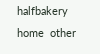halfbakery  home  other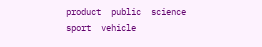product  public  science  sport  vehicle